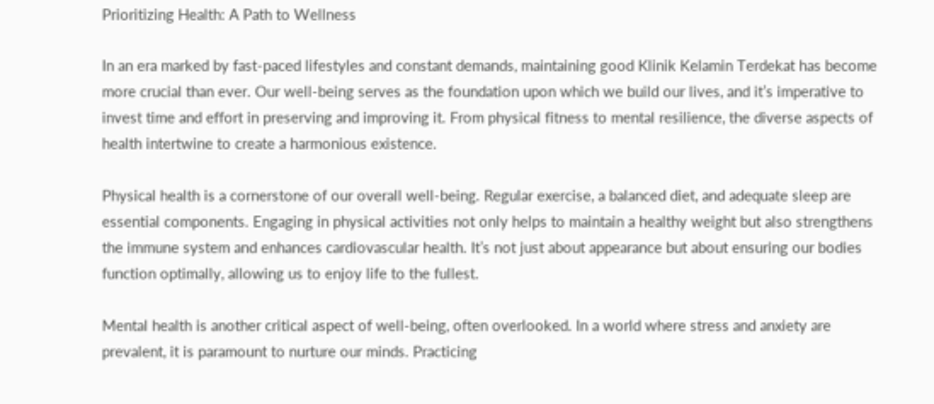Prioritizing Health: A Path to Wellness

In an era marked by fast-paced lifestyles and constant demands, maintaining good Klinik Kelamin Terdekat has become more crucial than ever. Our well-being serves as the foundation upon which we build our lives, and it’s imperative to invest time and effort in preserving and improving it. From physical fitness to mental resilience, the diverse aspects of health intertwine to create a harmonious existence.

Physical health is a cornerstone of our overall well-being. Regular exercise, a balanced diet, and adequate sleep are essential components. Engaging in physical activities not only helps to maintain a healthy weight but also strengthens the immune system and enhances cardiovascular health. It’s not just about appearance but about ensuring our bodies function optimally, allowing us to enjoy life to the fullest.

Mental health is another critical aspect of well-being, often overlooked. In a world where stress and anxiety are prevalent, it is paramount to nurture our minds. Practicing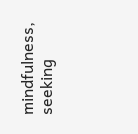mindfulness, seeking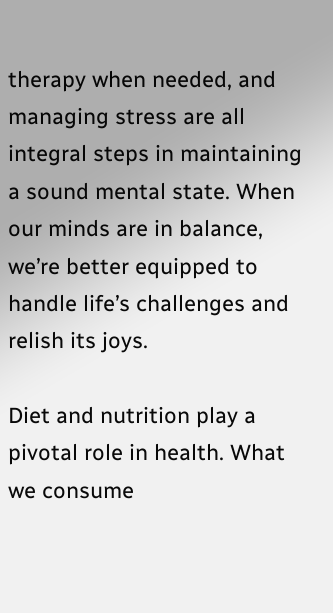therapy when needed, and managing stress are all integral steps in maintaining a sound mental state. When our minds are in balance, we’re better equipped to handle life’s challenges and relish its joys.

Diet and nutrition play a pivotal role in health. What we consume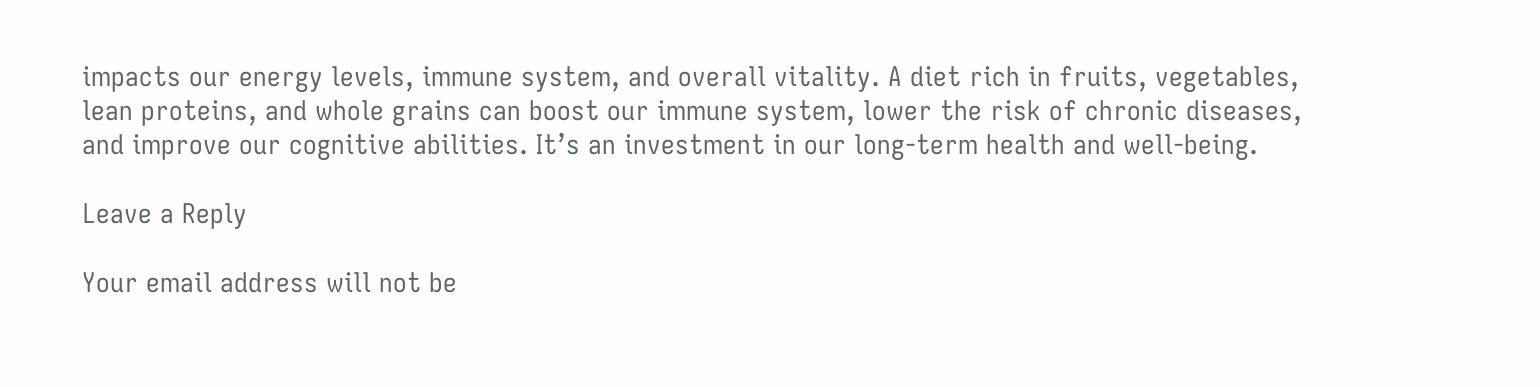impacts our energy levels, immune system, and overall vitality. A diet rich in fruits, vegetables, lean proteins, and whole grains can boost our immune system, lower the risk of chronic diseases, and improve our cognitive abilities. It’s an investment in our long-term health and well-being.

Leave a Reply

Your email address will not be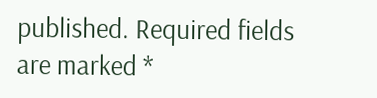published. Required fields are marked *